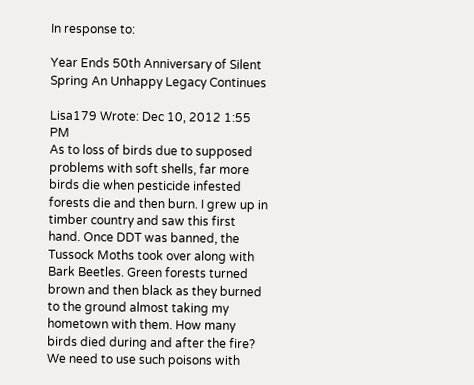In response to:

Year Ends 50th Anniversary of Silent Spring An Unhappy Legacy Continues

Lisa179 Wrote: Dec 10, 2012 1:55 PM
As to loss of birds due to supposed problems with soft shells, far more birds die when pesticide infested forests die and then burn. I grew up in timber country and saw this first hand. Once DDT was banned, the Tussock Moths took over along with Bark Beetles. Green forests turned brown and then black as they burned to the ground almost taking my hometown with them. How many birds died during and after the fire? We need to use such poisons with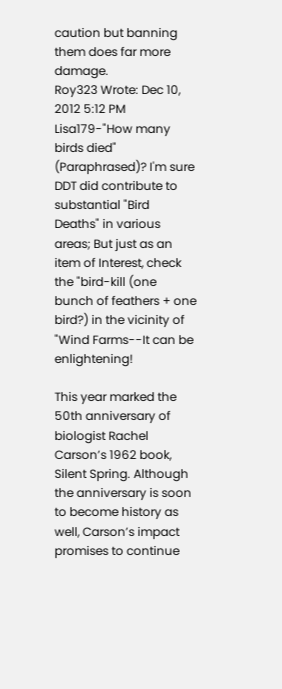caution but banning them does far more damage.
Roy323 Wrote: Dec 10, 2012 5:12 PM
Lisa179-"How many birds died" (Paraphrased)? I'm sure DDT did contribute to substantial "Bird Deaths" in various areas; But just as an item of Interest, check the "bird-kill (one bunch of feathers + one bird?) in the vicinity of "Wind Farms--It can be enlightening!

This year marked the 50th anniversary of biologist Rachel Carson’s 1962 book, Silent Spring. Although the anniversary is soon to become history as well, Carson’s impact promises to continue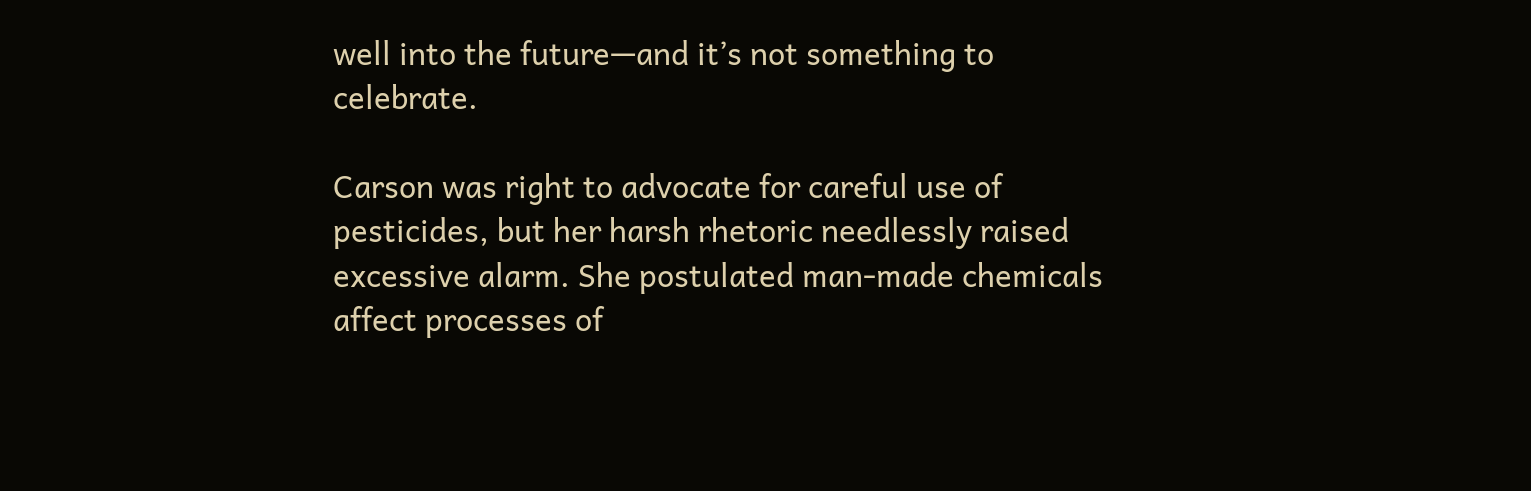well into the future—and it’s not something to celebrate.

Carson was right to advocate for careful use of pesticides, but her harsh rhetoric needlessly raised excessive alarm. She postulated man-made chemicals affect processes of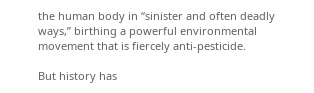the human body in “sinister and often deadly ways,” birthing a powerful environmental movement that is fiercely anti-pesticide.

But history has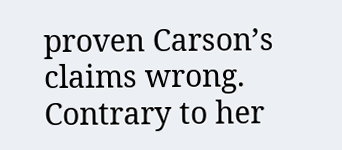proven Carson’s claims wrong. Contrary to her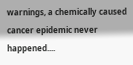warnings, a chemically caused cancer epidemic never happened....